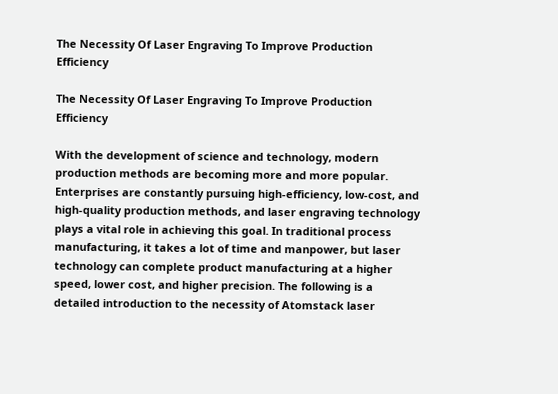The Necessity Of Laser Engraving To Improve Production Efficiency

The Necessity Of Laser Engraving To Improve Production Efficiency

With the development of science and technology, modern production methods are becoming more and more popular. Enterprises are constantly pursuing high-efficiency, low-cost, and high-quality production methods, and laser engraving technology plays a vital role in achieving this goal. In traditional process manufacturing, it takes a lot of time and manpower, but laser technology can complete product manufacturing at a higher speed, lower cost, and higher precision. The following is a detailed introduction to the necessity of Atomstack laser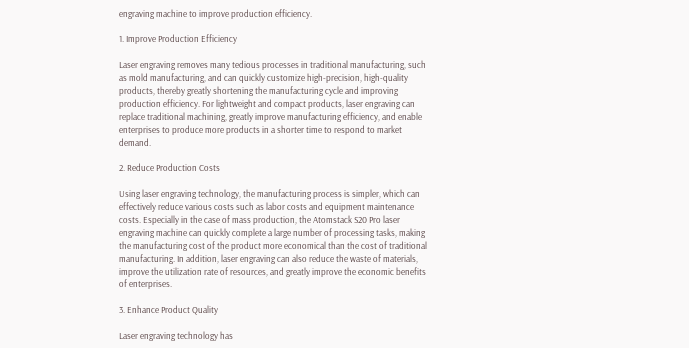engraving machine to improve production efficiency.

1. Improve Production Efficiency

Laser engraving removes many tedious processes in traditional manufacturing, such as mold manufacturing, and can quickly customize high-precision, high-quality products, thereby greatly shortening the manufacturing cycle and improving production efficiency. For lightweight and compact products, laser engraving can replace traditional machining, greatly improve manufacturing efficiency, and enable enterprises to produce more products in a shorter time to respond to market demand.

2. Reduce Production Costs

Using laser engraving technology, the manufacturing process is simpler, which can effectively reduce various costs such as labor costs and equipment maintenance costs. Especially in the case of mass production, the Atomstack S20 Pro laser engraving machine can quickly complete a large number of processing tasks, making the manufacturing cost of the product more economical than the cost of traditional manufacturing. In addition, laser engraving can also reduce the waste of materials, improve the utilization rate of resources, and greatly improve the economic benefits of enterprises.

3. Enhance Product Quality

Laser engraving technology has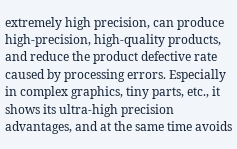extremely high precision, can produce high-precision, high-quality products, and reduce the product defective rate caused by processing errors. Especially in complex graphics, tiny parts, etc., it shows its ultra-high precision advantages, and at the same time avoids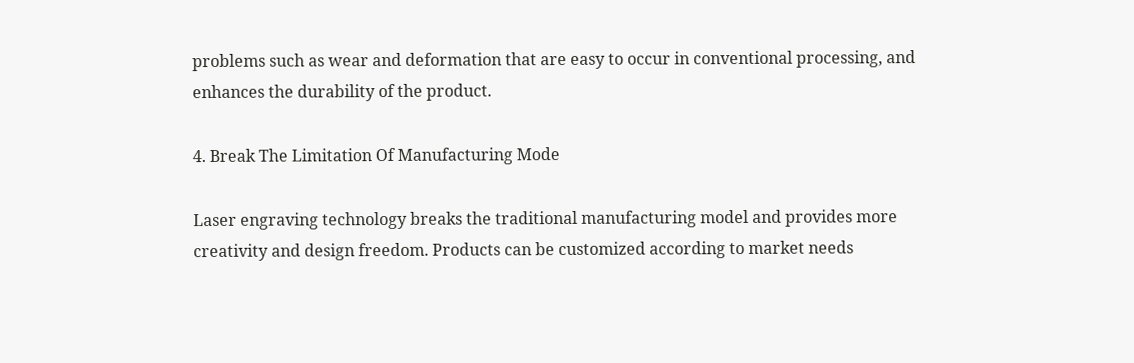problems such as wear and deformation that are easy to occur in conventional processing, and enhances the durability of the product.

4. Break The Limitation Of Manufacturing Mode

Laser engraving technology breaks the traditional manufacturing model and provides more creativity and design freedom. Products can be customized according to market needs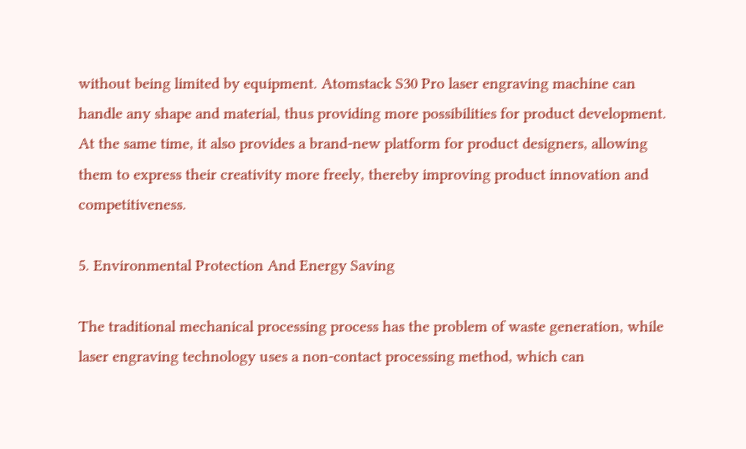without being limited by equipment. Atomstack S30 Pro laser engraving machine can handle any shape and material, thus providing more possibilities for product development. At the same time, it also provides a brand-new platform for product designers, allowing them to express their creativity more freely, thereby improving product innovation and competitiveness.

5. Environmental Protection And Energy Saving

The traditional mechanical processing process has the problem of waste generation, while laser engraving technology uses a non-contact processing method, which can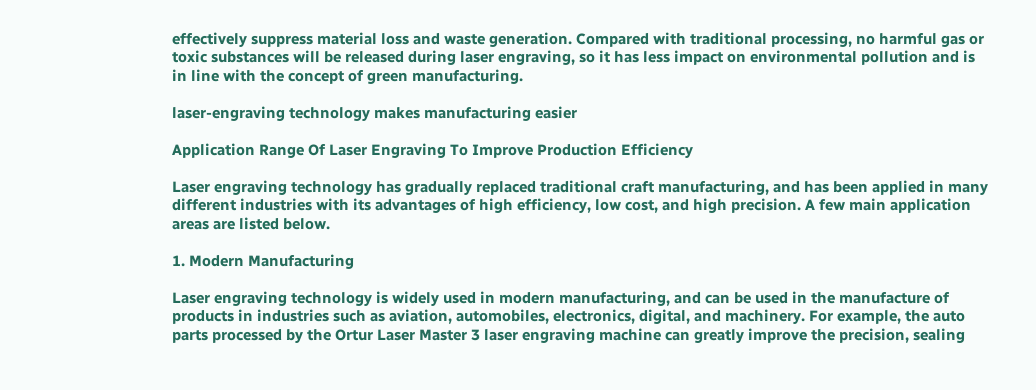effectively suppress material loss and waste generation. Compared with traditional processing, no harmful gas or toxic substances will be released during laser engraving, so it has less impact on environmental pollution and is in line with the concept of green manufacturing.

laser-engraving technology makes manufacturing easier

Application Range Of Laser Engraving To Improve Production Efficiency

Laser engraving technology has gradually replaced traditional craft manufacturing, and has been applied in many different industries with its advantages of high efficiency, low cost, and high precision. A few main application areas are listed below.

1. Modern Manufacturing

Laser engraving technology is widely used in modern manufacturing, and can be used in the manufacture of products in industries such as aviation, automobiles, electronics, digital, and machinery. For example, the auto parts processed by the Ortur Laser Master 3 laser engraving machine can greatly improve the precision, sealing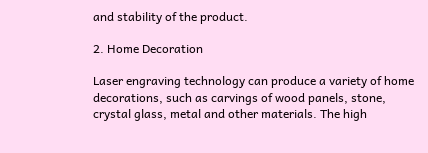and stability of the product.

2. Home Decoration

Laser engraving technology can produce a variety of home decorations, such as carvings of wood panels, stone, crystal glass, metal and other materials. The high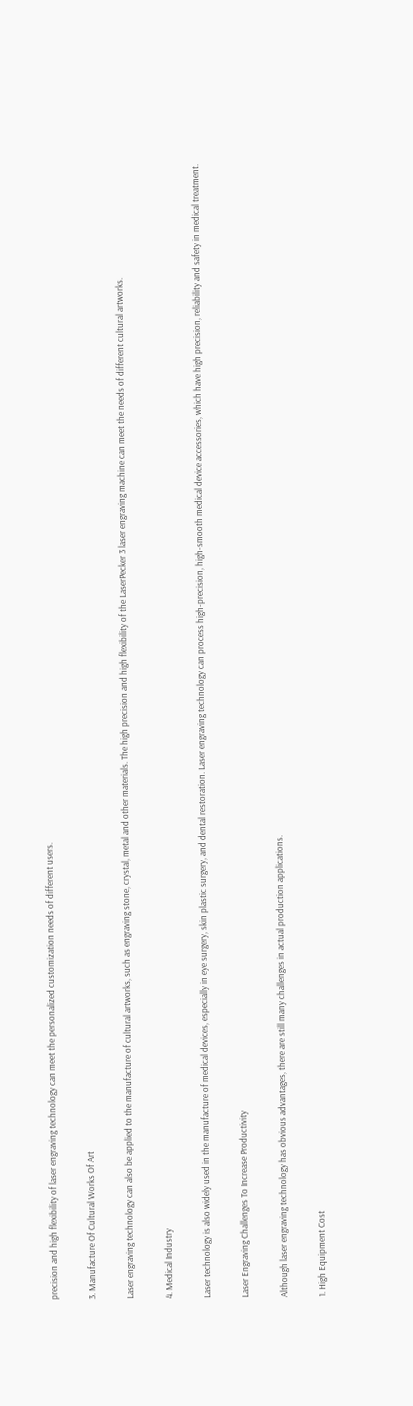precision and high flexibility of laser engraving technology can meet the personalized customization needs of different users.

3. Manufacture Of Cultural Works Of Art

Laser engraving technology can also be applied to the manufacture of cultural artworks, such as engraving stone, crystal, metal and other materials. The high precision and high flexibility of the LaserPecker 3 laser engraving machine can meet the needs of different cultural artworks.

4. Medical Industry

Laser technology is also widely used in the manufacture of medical devices, especially in eye surgery, skin plastic surgery, and dental restoration. Laser engraving technology can process high-precision, high-smooth medical device accessories, which have high precision, reliability and safety in medical treatment.

Laser Engraving Challenges To Increase Productivity

Although laser engraving technology has obvious advantages, there are still many challenges in actual production applications.

1. High Equipment Cost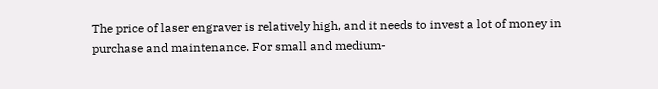The price of laser engraver is relatively high, and it needs to invest a lot of money in purchase and maintenance. For small and medium-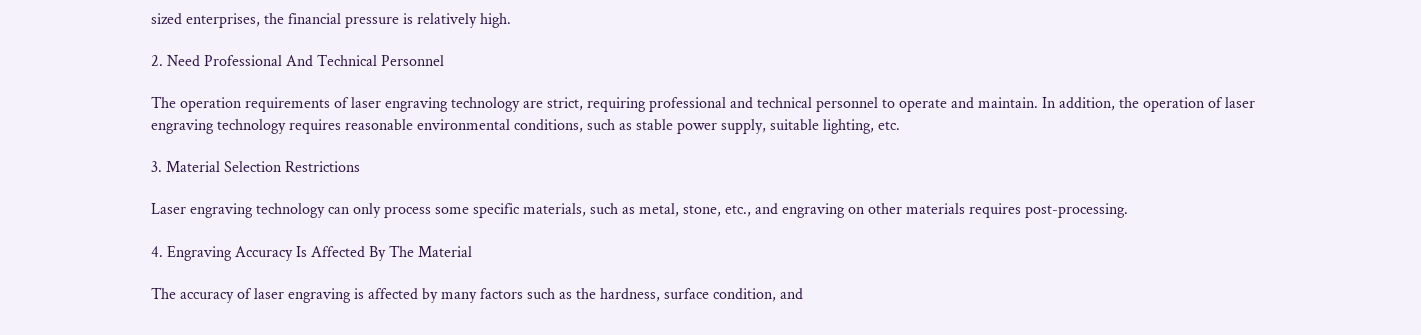sized enterprises, the financial pressure is relatively high.

2. Need Professional And Technical Personnel

The operation requirements of laser engraving technology are strict, requiring professional and technical personnel to operate and maintain. In addition, the operation of laser engraving technology requires reasonable environmental conditions, such as stable power supply, suitable lighting, etc.

3. Material Selection Restrictions

Laser engraving technology can only process some specific materials, such as metal, stone, etc., and engraving on other materials requires post-processing.

4. Engraving Accuracy Is Affected By The Material

The accuracy of laser engraving is affected by many factors such as the hardness, surface condition, and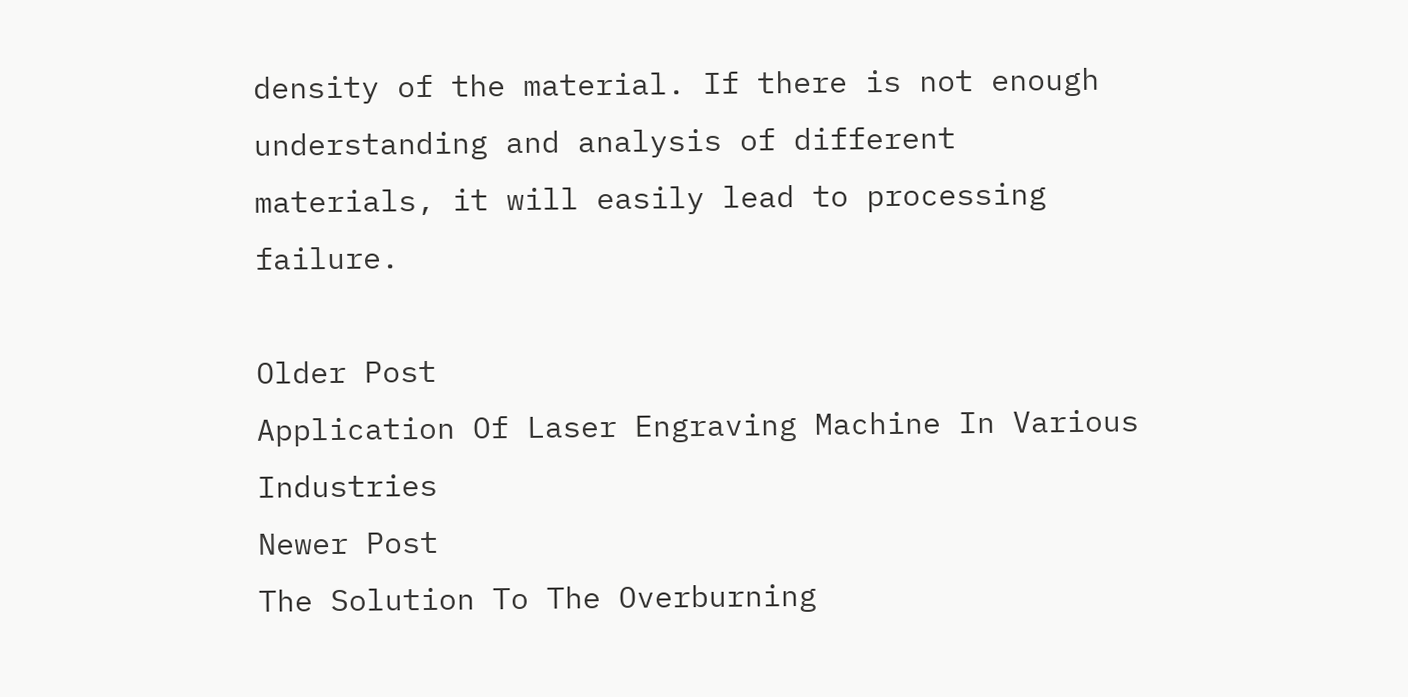density of the material. If there is not enough understanding and analysis of different materials, it will easily lead to processing failure.

Older Post
Application Of Laser Engraving Machine In Various Industries
Newer Post
The Solution To The Overburning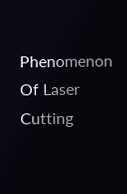Phenomenon Of Laser Cutting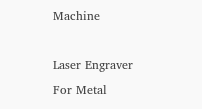Machine

Laser Engraver For Metal